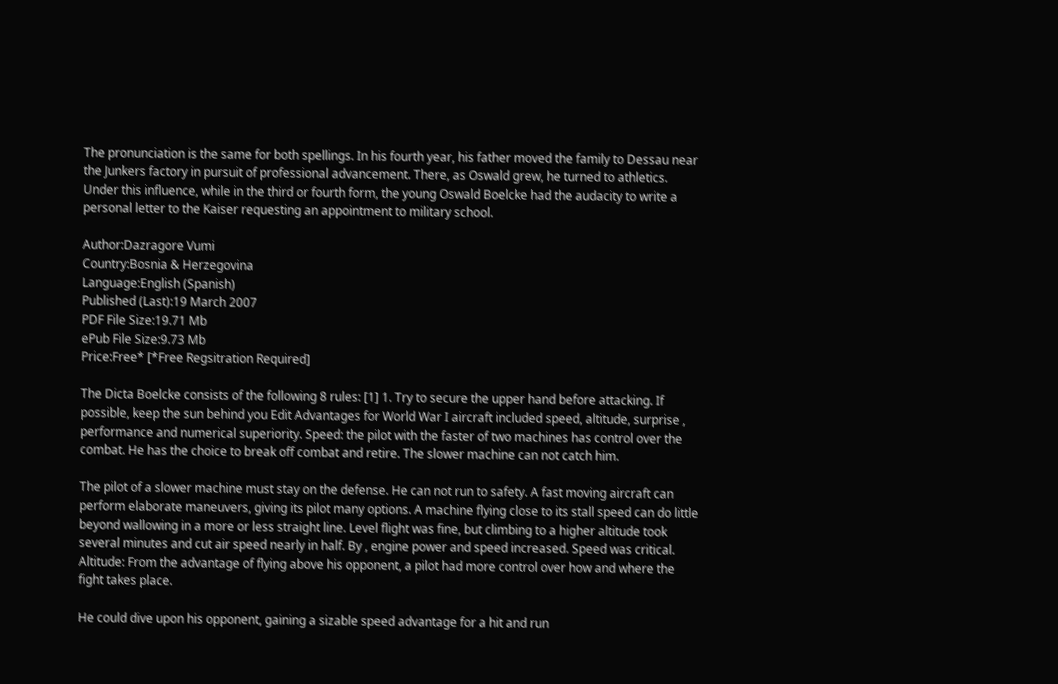The pronunciation is the same for both spellings. In his fourth year, his father moved the family to Dessau near the Junkers factory in pursuit of professional advancement. There, as Oswald grew, he turned to athletics. Under this influence, while in the third or fourth form, the young Oswald Boelcke had the audacity to write a personal letter to the Kaiser requesting an appointment to military school.

Author:Dazragore Vumi
Country:Bosnia & Herzegovina
Language:English (Spanish)
Published (Last):19 March 2007
PDF File Size:19.71 Mb
ePub File Size:9.73 Mb
Price:Free* [*Free Regsitration Required]

The Dicta Boelcke consists of the following 8 rules: [1] 1. Try to secure the upper hand before attacking. If possible, keep the sun behind you Edit Advantages for World War I aircraft included speed, altitude, surprise , performance and numerical superiority. Speed: the pilot with the faster of two machines has control over the combat. He has the choice to break off combat and retire. The slower machine can not catch him.

The pilot of a slower machine must stay on the defense. He can not run to safety. A fast moving aircraft can perform elaborate maneuvers, giving its pilot many options. A machine flying close to its stall speed can do little beyond wallowing in a more or less straight line. Level flight was fine, but climbing to a higher altitude took several minutes and cut air speed nearly in half. By , engine power and speed increased. Speed was critical. Altitude: From the advantage of flying above his opponent, a pilot had more control over how and where the fight takes place.

He could dive upon his opponent, gaining a sizable speed advantage for a hit and run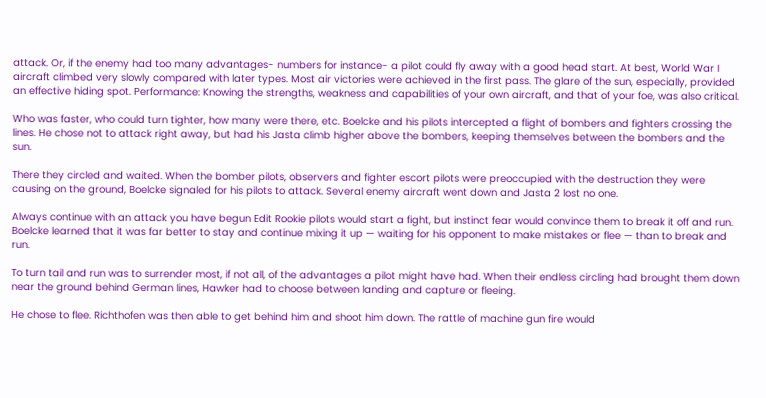attack. Or, if the enemy had too many advantages- numbers for instance- a pilot could fly away with a good head start. At best, World War I aircraft climbed very slowly compared with later types. Most air victories were achieved in the first pass. The glare of the sun, especially, provided an effective hiding spot. Performance: Knowing the strengths, weakness and capabilities of your own aircraft, and that of your foe, was also critical.

Who was faster, who could turn tighter, how many were there, etc. Boelcke and his pilots intercepted a flight of bombers and fighters crossing the lines. He chose not to attack right away, but had his Jasta climb higher above the bombers, keeping themselves between the bombers and the sun.

There they circled and waited. When the bomber pilots, observers and fighter escort pilots were preoccupied with the destruction they were causing on the ground, Boelcke signaled for his pilots to attack. Several enemy aircraft went down and Jasta 2 lost no one.

Always continue with an attack you have begun Edit Rookie pilots would start a fight, but instinct fear would convince them to break it off and run. Boelcke learned that it was far better to stay and continue mixing it up — waiting for his opponent to make mistakes or flee — than to break and run.

To turn tail and run was to surrender most, if not all, of the advantages a pilot might have had. When their endless circling had brought them down near the ground behind German lines, Hawker had to choose between landing and capture or fleeing.

He chose to flee. Richthofen was then able to get behind him and shoot him down. The rattle of machine gun fire would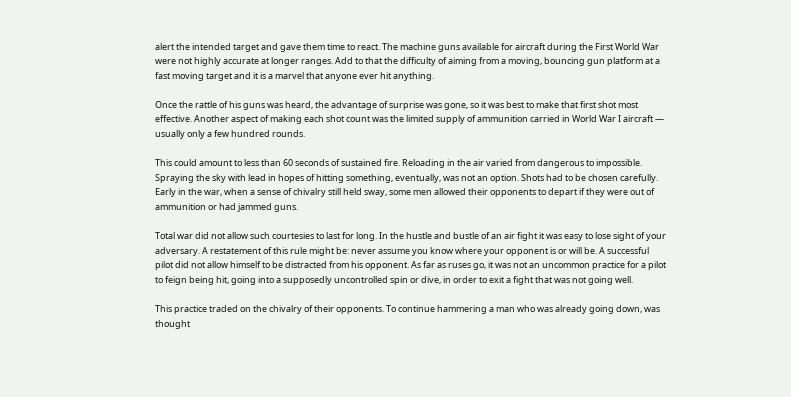alert the intended target and gave them time to react. The machine guns available for aircraft during the First World War were not highly accurate at longer ranges. Add to that the difficulty of aiming from a moving, bouncing gun platform at a fast moving target and it is a marvel that anyone ever hit anything.

Once the rattle of his guns was heard, the advantage of surprise was gone, so it was best to make that first shot most effective. Another aspect of making each shot count was the limited supply of ammunition carried in World War I aircraft — usually only a few hundred rounds.

This could amount to less than 60 seconds of sustained fire. Reloading in the air varied from dangerous to impossible. Spraying the sky with lead in hopes of hitting something, eventually, was not an option. Shots had to be chosen carefully. Early in the war, when a sense of chivalry still held sway, some men allowed their opponents to depart if they were out of ammunition or had jammed guns.

Total war did not allow such courtesies to last for long. In the hustle and bustle of an air fight it was easy to lose sight of your adversary. A restatement of this rule might be: never assume you know where your opponent is or will be. A successful pilot did not allow himself to be distracted from his opponent. As far as ruses go, it was not an uncommon practice for a pilot to feign being hit, going into a supposedly uncontrolled spin or dive, in order to exit a fight that was not going well.

This practice traded on the chivalry of their opponents. To continue hammering a man who was already going down, was thought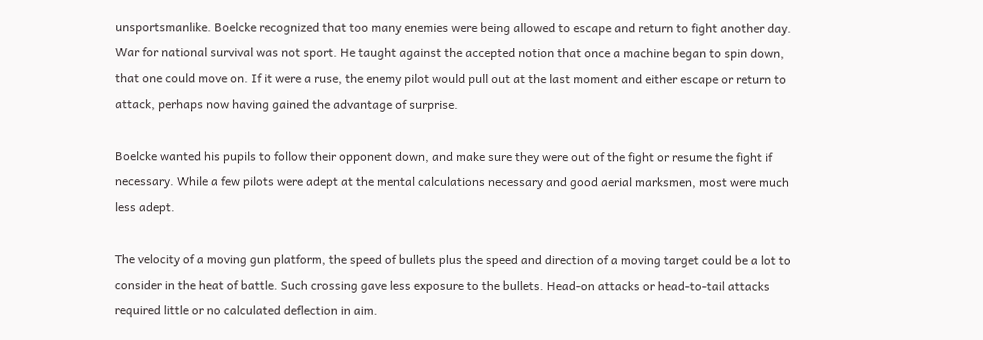unsportsmanlike. Boelcke recognized that too many enemies were being allowed to escape and return to fight another day. War for national survival was not sport. He taught against the accepted notion that once a machine began to spin down, that one could move on. If it were a ruse, the enemy pilot would pull out at the last moment and either escape or return to attack, perhaps now having gained the advantage of surprise.

Boelcke wanted his pupils to follow their opponent down, and make sure they were out of the fight or resume the fight if necessary. While a few pilots were adept at the mental calculations necessary and good aerial marksmen, most were much less adept.

The velocity of a moving gun platform, the speed of bullets plus the speed and direction of a moving target could be a lot to consider in the heat of battle. Such crossing gave less exposure to the bullets. Head-on attacks or head-to-tail attacks required little or no calculated deflection in aim.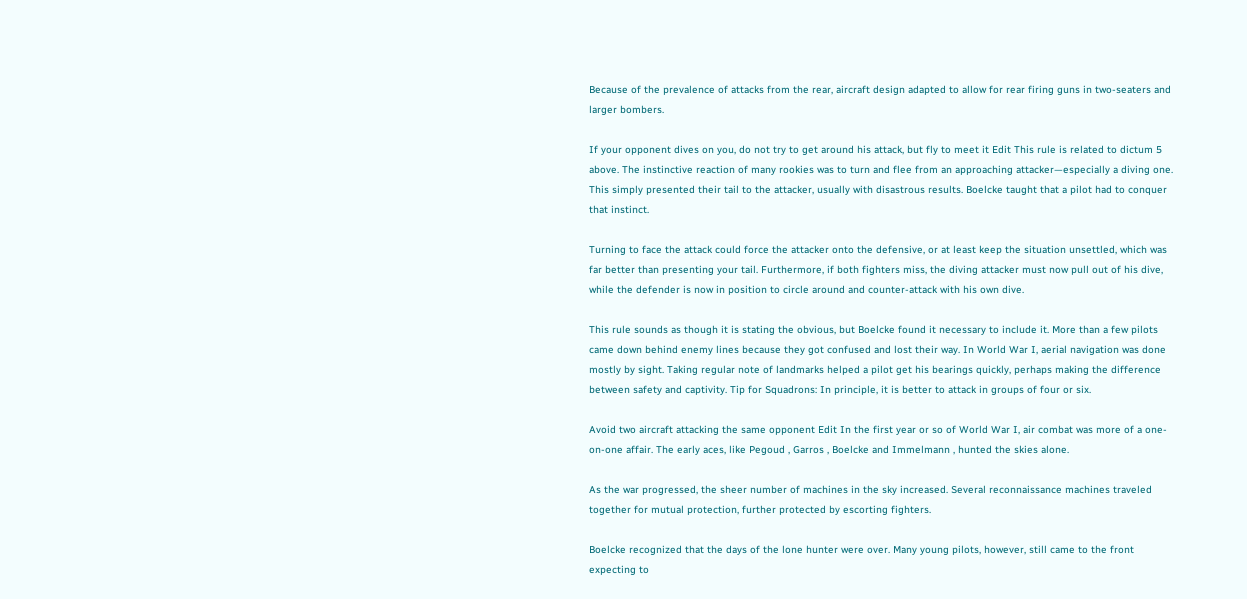Because of the prevalence of attacks from the rear, aircraft design adapted to allow for rear firing guns in two-seaters and larger bombers.

If your opponent dives on you, do not try to get around his attack, but fly to meet it Edit This rule is related to dictum 5 above. The instinctive reaction of many rookies was to turn and flee from an approaching attacker—especially a diving one. This simply presented their tail to the attacker, usually with disastrous results. Boelcke taught that a pilot had to conquer that instinct.

Turning to face the attack could force the attacker onto the defensive, or at least keep the situation unsettled, which was far better than presenting your tail. Furthermore, if both fighters miss, the diving attacker must now pull out of his dive, while the defender is now in position to circle around and counter-attack with his own dive.

This rule sounds as though it is stating the obvious, but Boelcke found it necessary to include it. More than a few pilots came down behind enemy lines because they got confused and lost their way. In World War I, aerial navigation was done mostly by sight. Taking regular note of landmarks helped a pilot get his bearings quickly, perhaps making the difference between safety and captivity. Tip for Squadrons: In principle, it is better to attack in groups of four or six.

Avoid two aircraft attacking the same opponent Edit In the first year or so of World War I, air combat was more of a one-on-one affair. The early aces, like Pegoud , Garros , Boelcke and Immelmann , hunted the skies alone.

As the war progressed, the sheer number of machines in the sky increased. Several reconnaissance machines traveled together for mutual protection, further protected by escorting fighters.

Boelcke recognized that the days of the lone hunter were over. Many young pilots, however, still came to the front expecting to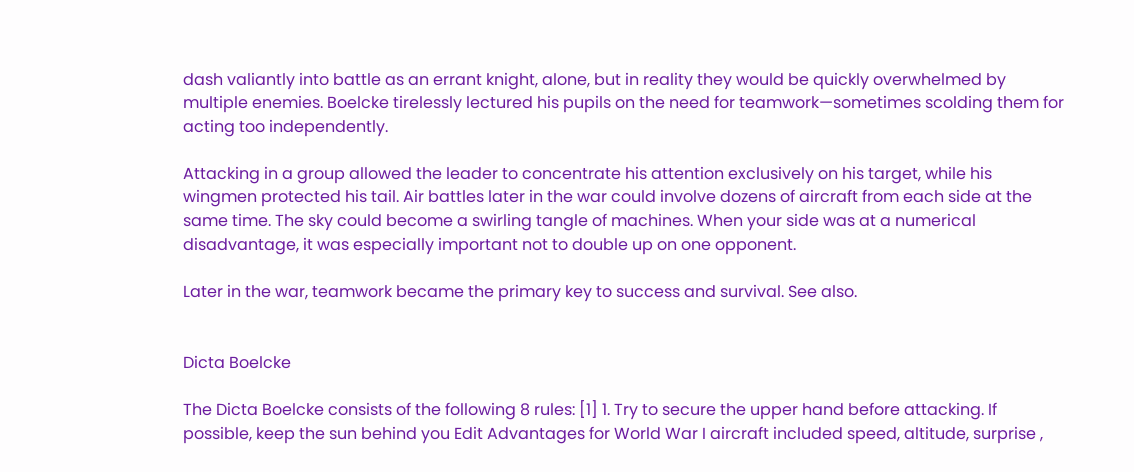dash valiantly into battle as an errant knight, alone, but in reality they would be quickly overwhelmed by multiple enemies. Boelcke tirelessly lectured his pupils on the need for teamwork—sometimes scolding them for acting too independently.

Attacking in a group allowed the leader to concentrate his attention exclusively on his target, while his wingmen protected his tail. Air battles later in the war could involve dozens of aircraft from each side at the same time. The sky could become a swirling tangle of machines. When your side was at a numerical disadvantage, it was especially important not to double up on one opponent.

Later in the war, teamwork became the primary key to success and survival. See also.


Dicta Boelcke

The Dicta Boelcke consists of the following 8 rules: [1] 1. Try to secure the upper hand before attacking. If possible, keep the sun behind you Edit Advantages for World War I aircraft included speed, altitude, surprise ,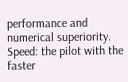performance and numerical superiority. Speed: the pilot with the faster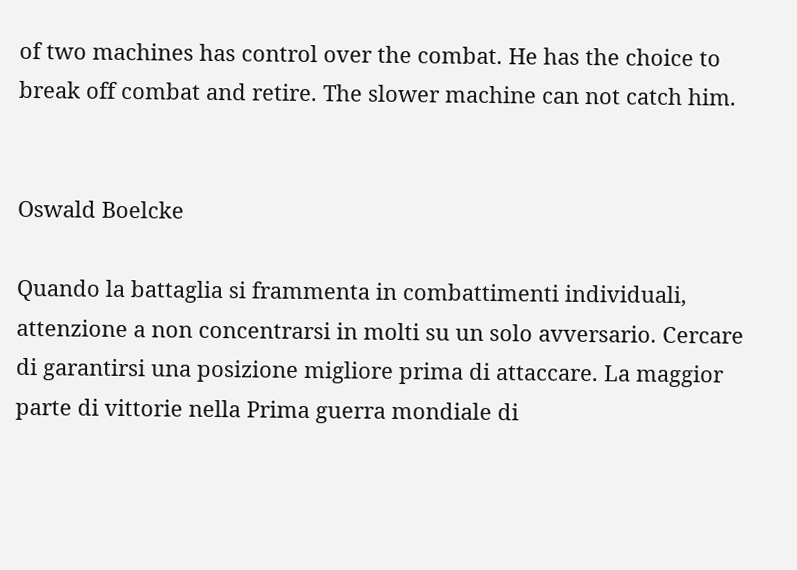of two machines has control over the combat. He has the choice to break off combat and retire. The slower machine can not catch him.


Oswald Boelcke

Quando la battaglia si frammenta in combattimenti individuali, attenzione a non concentrarsi in molti su un solo avversario. Cercare di garantirsi una posizione migliore prima di attaccare. La maggior parte di vittorie nella Prima guerra mondiale di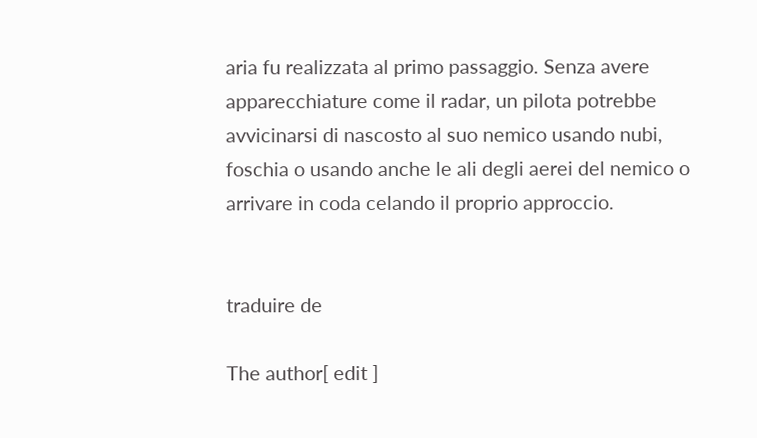aria fu realizzata al primo passaggio. Senza avere apparecchiature come il radar, un pilota potrebbe avvicinarsi di nascosto al suo nemico usando nubi, foschia o usando anche le ali degli aerei del nemico o arrivare in coda celando il proprio approccio.


traduire de

The author[ edit ]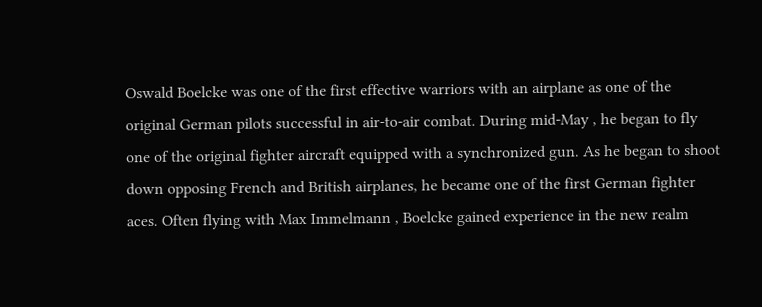Oswald Boelcke was one of the first effective warriors with an airplane as one of the original German pilots successful in air-to-air combat. During mid-May , he began to fly one of the original fighter aircraft equipped with a synchronized gun. As he began to shoot down opposing French and British airplanes, he became one of the first German fighter aces. Often flying with Max Immelmann , Boelcke gained experience in the new realm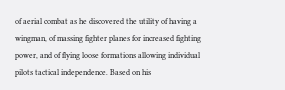of aerial combat as he discovered the utility of having a wingman, of massing fighter planes for increased fighting power, and of flying loose formations allowing individual pilots tactical independence. Based on his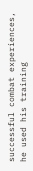successful combat experiences, he used his training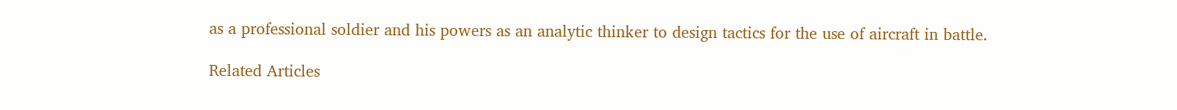as a professional soldier and his powers as an analytic thinker to design tactics for the use of aircraft in battle.

Related Articles